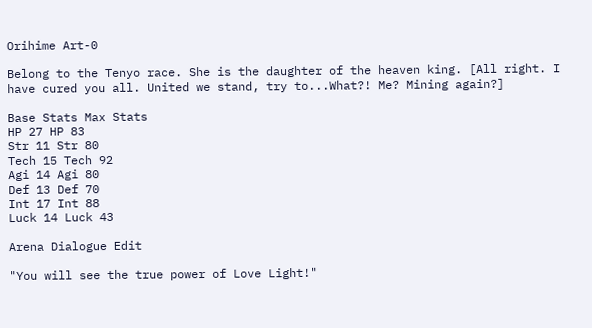Orihime Art-0

Belong to the Tenyo race. She is the daughter of the heaven king. [All right. I have cured you all. United we stand, try to...What?! Me? Mining again?]

Base Stats Max Stats
HP 27 HP 83
Str 11 Str 80
Tech 15 Tech 92
Agi 14 Agi 80
Def 13 Def 70
Int 17 Int 88
Luck 14 Luck 43

Arena Dialogue Edit

"You will see the true power of Love Light!"